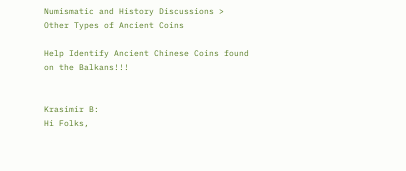Numismatic and History Discussions > Other Types of Ancient Coins

Help Identify Ancient Chinese Coins found on the Balkans!!!


Krasimir B:
Hi Folks,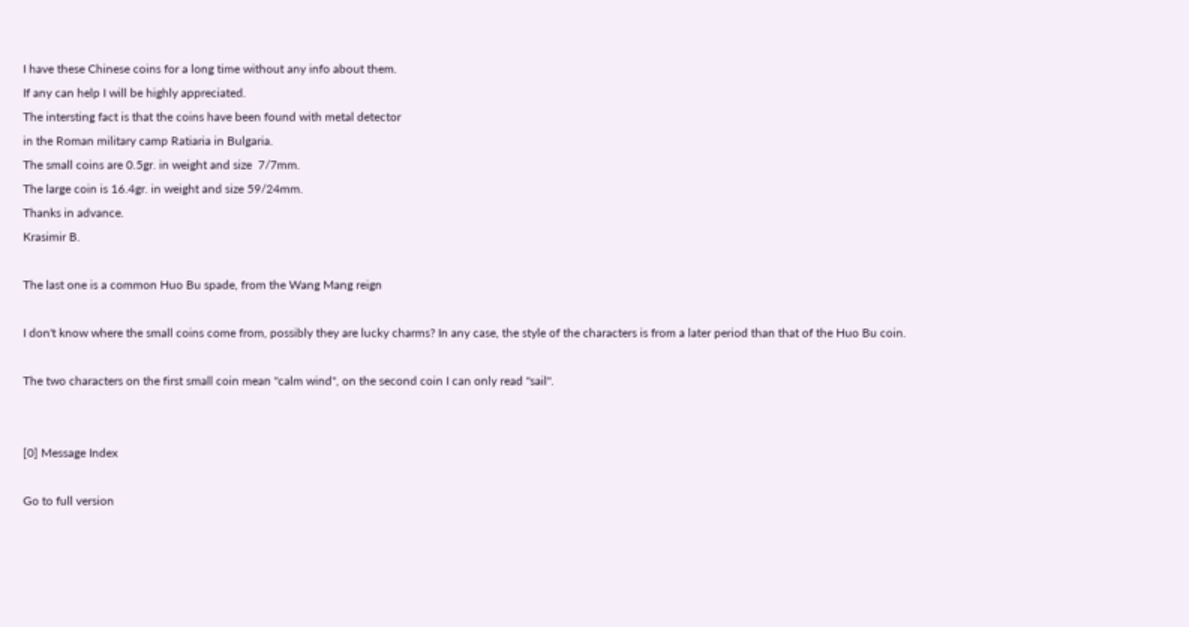I have these Chinese coins for a long time without any info about them.
If any can help I will be highly appreciated.
The intersting fact is that the coins have been found with metal detector
in the Roman military camp Ratiaria in Bulgaria.
The small coins are 0.5gr. in weight and size  7/7mm.
The large coin is 16.4gr. in weight and size 59/24mm.
Thanks in advance.
Krasimir B.

The last one is a common Huo Bu spade, from the Wang Mang reign

I don't know where the small coins come from, possibly they are lucky charms? In any case, the style of the characters is from a later period than that of the Huo Bu coin.

The two characters on the first small coin mean "calm wind", on the second coin I can only read "sail".


[0] Message Index

Go to full version